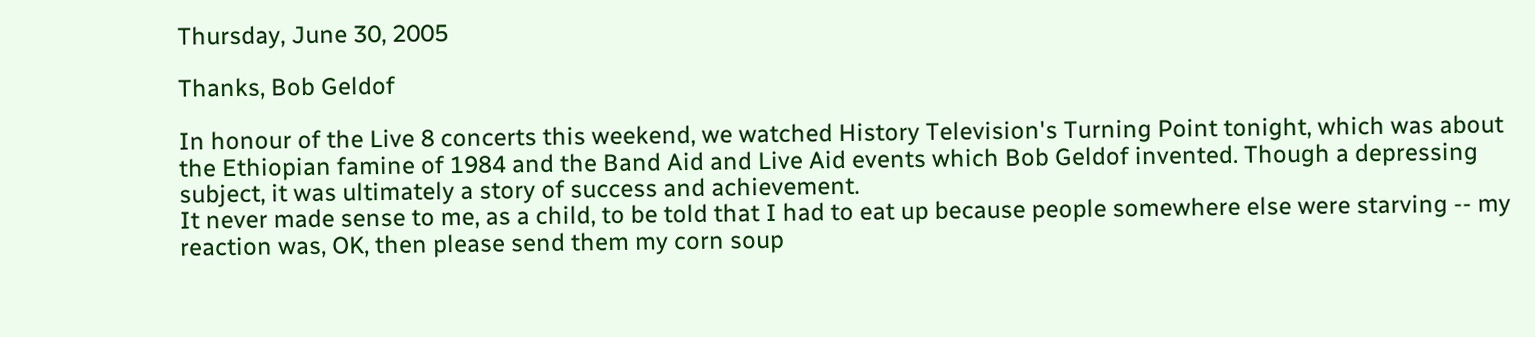Thursday, June 30, 2005

Thanks, Bob Geldof

In honour of the Live 8 concerts this weekend, we watched History Television's Turning Point tonight, which was about the Ethiopian famine of 1984 and the Band Aid and Live Aid events which Bob Geldof invented. Though a depressing subject, it was ultimately a story of success and achievement.
It never made sense to me, as a child, to be told that I had to eat up because people somewhere else were starving -- my reaction was, OK, then please send them my corn soup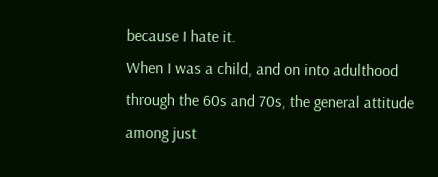because I hate it.
When I was a child, and on into adulthood through the 60s and 70s, the general attitude among just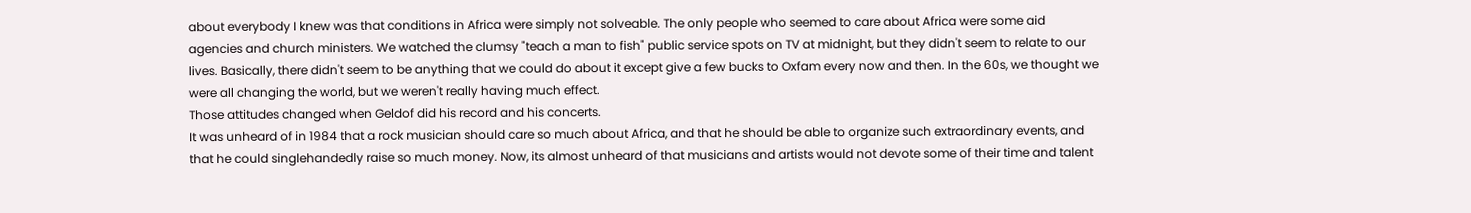about everybody I knew was that conditions in Africa were simply not solveable. The only people who seemed to care about Africa were some aid agencies and church ministers. We watched the clumsy "teach a man to fish" public service spots on TV at midnight, but they didn't seem to relate to our lives. Basically, there didn't seem to be anything that we could do about it except give a few bucks to Oxfam every now and then. In the 60s, we thought we were all changing the world, but we weren't really having much effect.
Those attitudes changed when Geldof did his record and his concerts.
It was unheard of in 1984 that a rock musician should care so much about Africa, and that he should be able to organize such extraordinary events, and that he could singlehandedly raise so much money. Now, its almost unheard of that musicians and artists would not devote some of their time and talent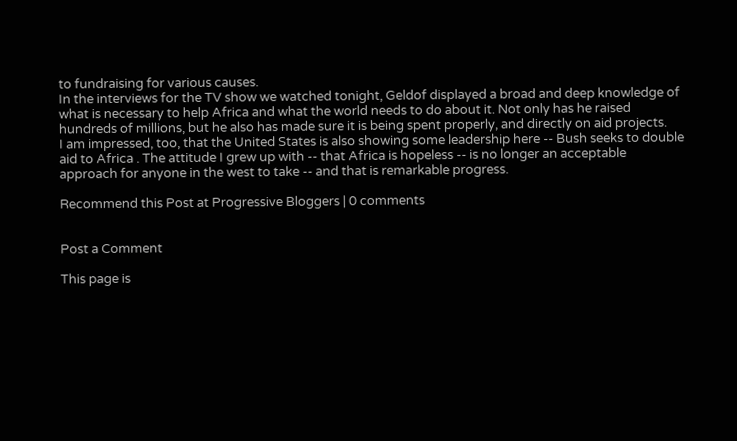to fundraising for various causes.
In the interviews for the TV show we watched tonight, Geldof displayed a broad and deep knowledge of what is necessary to help Africa and what the world needs to do about it. Not only has he raised hundreds of millions, but he also has made sure it is being spent properly, and directly on aid projects.
I am impressed, too, that the United States is also showing some leadership here -- Bush seeks to double aid to Africa . The attitude I grew up with -- that Africa is hopeless -- is no longer an acceptable approach for anyone in the west to take -- and that is remarkable progress.

Recommend this Post at Progressive Bloggers | 0 comments


Post a Comment

This page is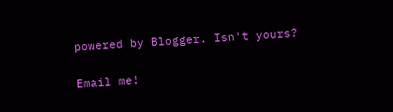powered by Blogger. Isn't yours?

Email me!